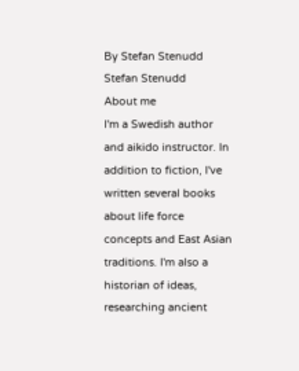By Stefan Stenudd
Stefan Stenudd
About me
I'm a Swedish author and aikido instructor. In addition to fiction, I've written several books about life force concepts and East Asian traditions. I'm also a historian of ideas, researching ancient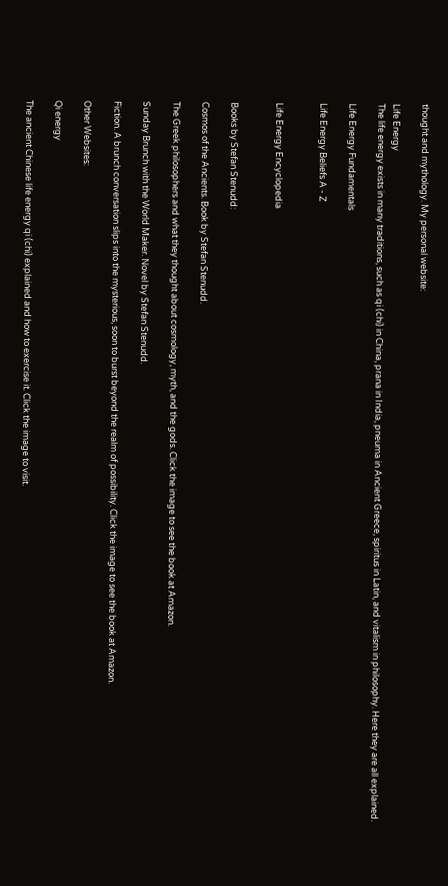thought and mythology. My personal website:

Life Energy
The life energy exists in many traditions, such as qi (chi) in China, prana in India, pneuma in Ancient Greece, spiritus in Latin, and vitalism in philosophy. Here they are all explained.

Life Energy Fundamentals

Life Energy Beliefs A - Z


Life Energy Encyclopedia


Books by Stefan Stenudd:

Cosmos of the Ancients. Book by Stefan Stenudd.

The Greek philosophers and what they thought about cosmology, myth, and the gods. Click the image to see the book at Amazon.

Sunday Brunch with the World Maker. Novel by Stefan Stenudd.

Fiction. A brunch conversation slips into the mysterious, soon to burst beyond the realm of possibility. Click the image to see the book at Amazon.

Other Websites:

Qi energy

The ancient Chinese life energy qi (chi) explained and how to exercise it. Click the image to visit.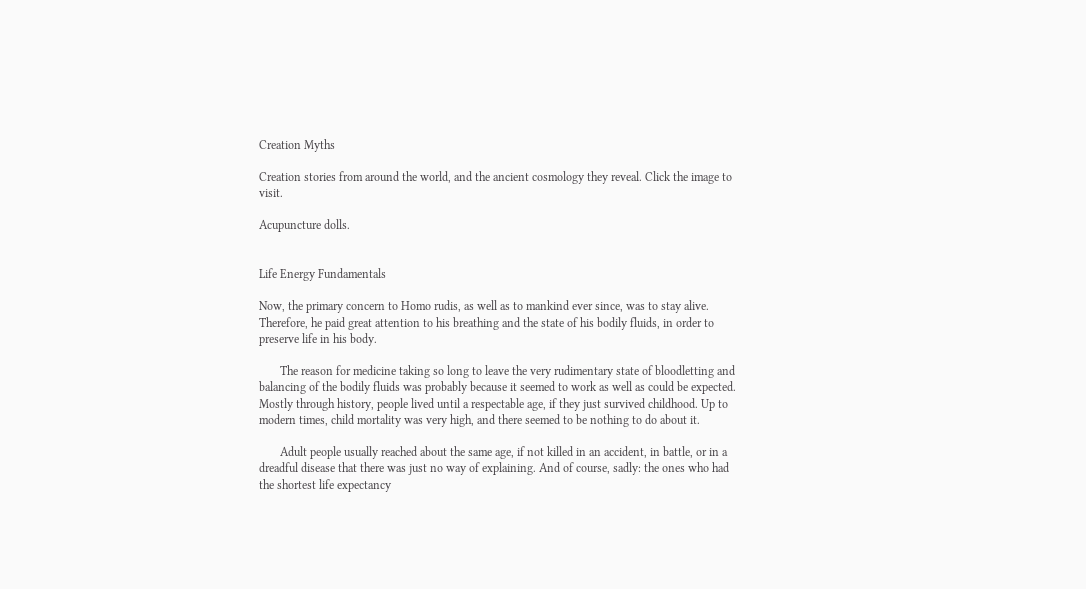Creation Myths

Creation stories from around the world, and the ancient cosmology they reveal. Click the image to visit.

Acupuncture dolls.


Life Energy Fundamentals

Now, the primary concern to Homo rudis, as well as to mankind ever since, was to stay alive. Therefore, he paid great attention to his breathing and the state of his bodily fluids, in order to preserve life in his body.

       The reason for medicine taking so long to leave the very rudimentary state of bloodletting and balancing of the bodily fluids was probably because it seemed to work as well as could be expected. Mostly through history, people lived until a respectable age, if they just survived childhood. Up to modern times, child mortality was very high, and there seemed to be nothing to do about it.

       Adult people usually reached about the same age, if not killed in an accident, in battle, or in a dreadful disease that there was just no way of explaining. And of course, sadly: the ones who had the shortest life expectancy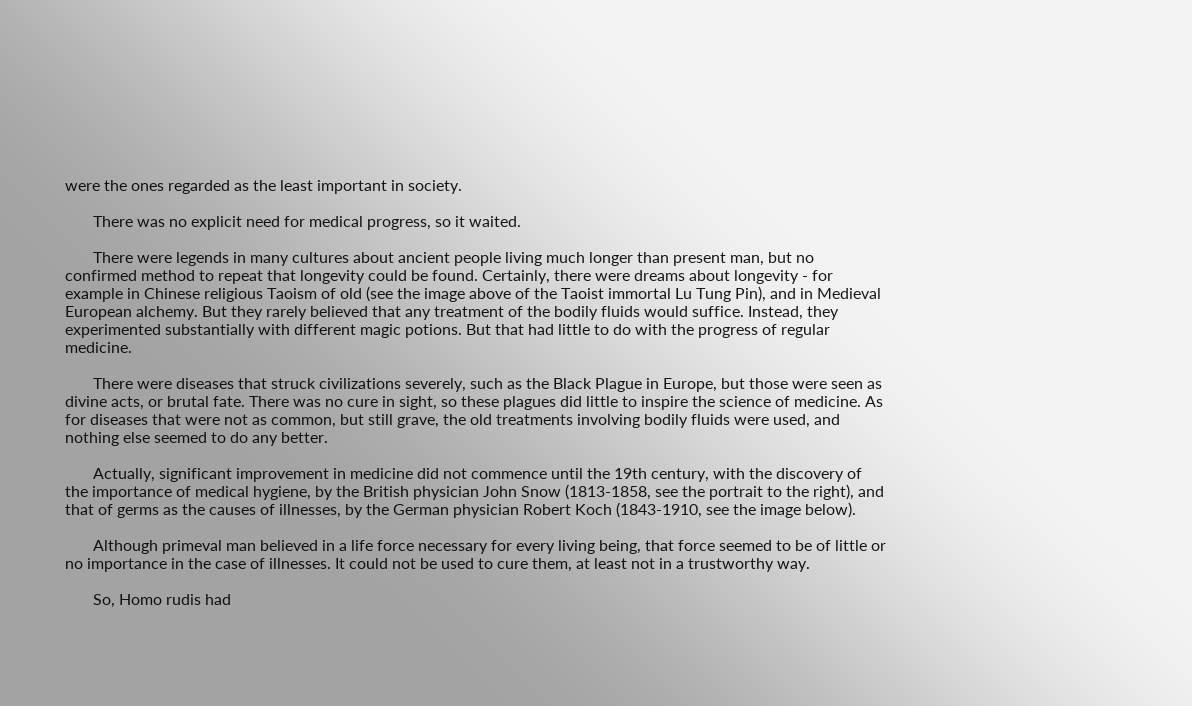were the ones regarded as the least important in society.

       There was no explicit need for medical progress, so it waited.

       There were legends in many cultures about ancient people living much longer than present man, but no confirmed method to repeat that longevity could be found. Certainly, there were dreams about longevity - for example in Chinese religious Taoism of old (see the image above of the Taoist immortal Lu Tung Pin), and in Medieval European alchemy. But they rarely believed that any treatment of the bodily fluids would suffice. Instead, they experimented substantially with different magic potions. But that had little to do with the progress of regular medicine.

       There were diseases that struck civilizations severely, such as the Black Plague in Europe, but those were seen as divine acts, or brutal fate. There was no cure in sight, so these plagues did little to inspire the science of medicine. As for diseases that were not as common, but still grave, the old treatments involving bodily fluids were used, and nothing else seemed to do any better.

       Actually, significant improvement in medicine did not commence until the 19th century, with the discovery of the importance of medical hygiene, by the British physician John Snow (1813-1858, see the portrait to the right), and that of germs as the causes of illnesses, by the German physician Robert Koch (1843-1910, see the image below).

       Although primeval man believed in a life force necessary for every living being, that force seemed to be of little or no importance in the case of illnesses. It could not be used to cure them, at least not in a trustworthy way.

       So, Homo rudis had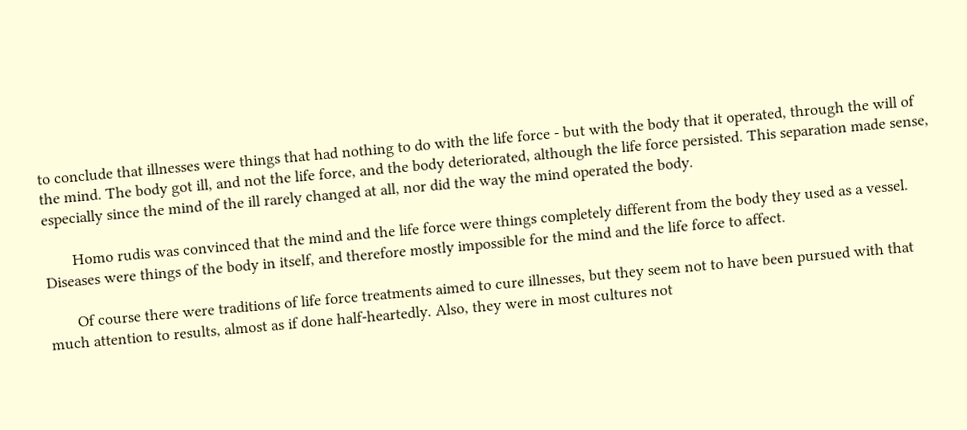to conclude that illnesses were things that had nothing to do with the life force - but with the body that it operated, through the will of the mind. The body got ill, and not the life force, and the body deteriorated, although the life force persisted. This separation made sense, especially since the mind of the ill rarely changed at all, nor did the way the mind operated the body.

       Homo rudis was convinced that the mind and the life force were things completely different from the body they used as a vessel. Diseases were things of the body in itself, and therefore mostly impossible for the mind and the life force to affect.

       Of course there were traditions of life force treatments aimed to cure illnesses, but they seem not to have been pursued with that much attention to results, almost as if done half-heartedly. Also, they were in most cultures not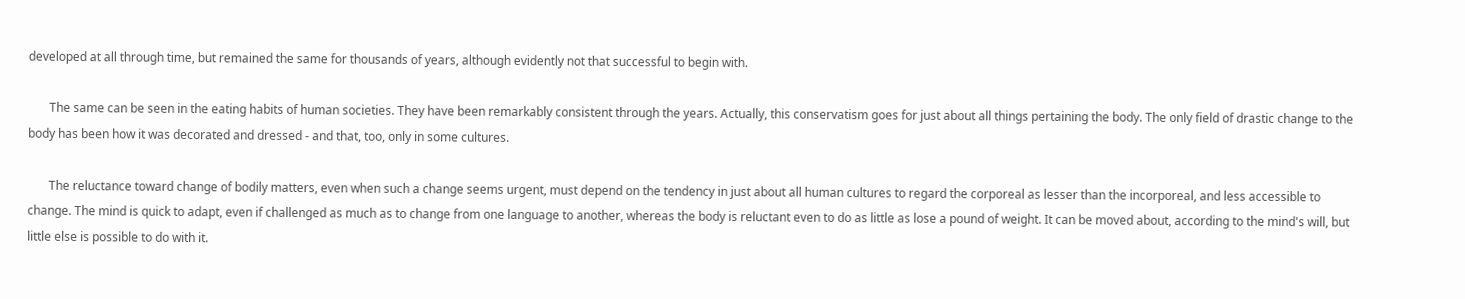developed at all through time, but remained the same for thousands of years, although evidently not that successful to begin with.

       The same can be seen in the eating habits of human societies. They have been remarkably consistent through the years. Actually, this conservatism goes for just about all things pertaining the body. The only field of drastic change to the body has been how it was decorated and dressed - and that, too, only in some cultures.

       The reluctance toward change of bodily matters, even when such a change seems urgent, must depend on the tendency in just about all human cultures to regard the corporeal as lesser than the incorporeal, and less accessible to change. The mind is quick to adapt, even if challenged as much as to change from one language to another, whereas the body is reluctant even to do as little as lose a pound of weight. It can be moved about, according to the mind's will, but little else is possible to do with it.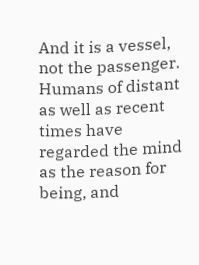And it is a vessel, not the passenger. Humans of distant as well as recent times have regarded the mind as the reason for being, and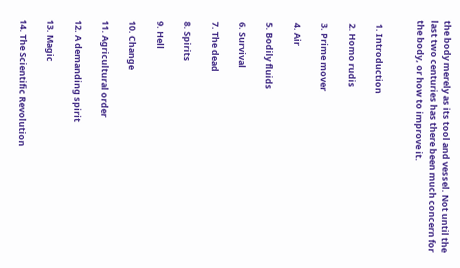the body merely as its tool and vessel. Not until the last two centuries has there been much concern for the body, or how to improve it.


  1. Introduction

  2. Homo rudis

  3. Prime mover

  4. Air

  5. Bodily fluids

  6. Survival

  7. The dead

  8. Spirits

  9. Hell

  10. Change

  11. Agricultural order

  12. A demanding spirit

  13. Magic

  14. The Scientific Revolution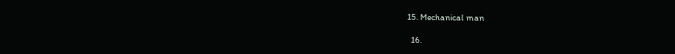15. Mechanical man

  16.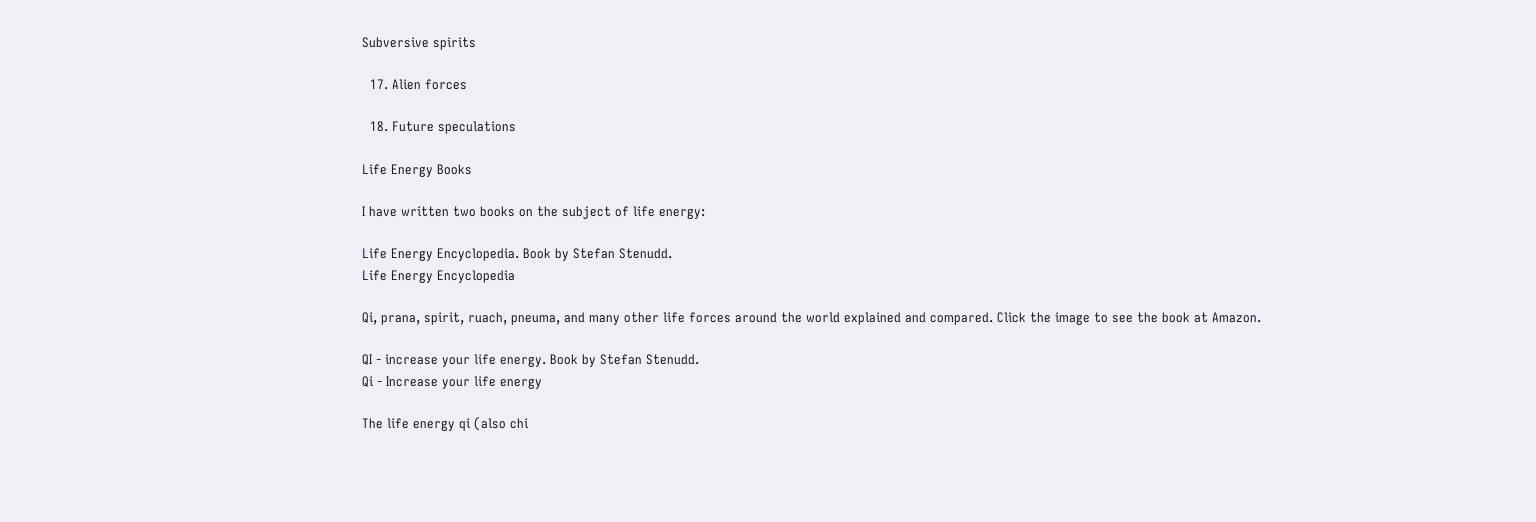Subversive spirits

  17. Alien forces

  18. Future speculations

Life Energy Books

I have written two books on the subject of life energy:

Life Energy Encyclopedia. Book by Stefan Stenudd.
Life Energy Encyclopedia

Qi, prana, spirit, ruach, pneuma, and many other life forces around the world explained and compared. Click the image to see the book at Amazon.

QI - increase your life energy. Book by Stefan Stenudd.
Qi - Increase your life energy

The life energy qi (also chi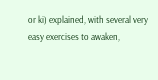or ki) explained, with several very easy exercises to awaken,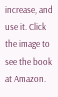increase, and use it. Click the image to see the book at Amazon.